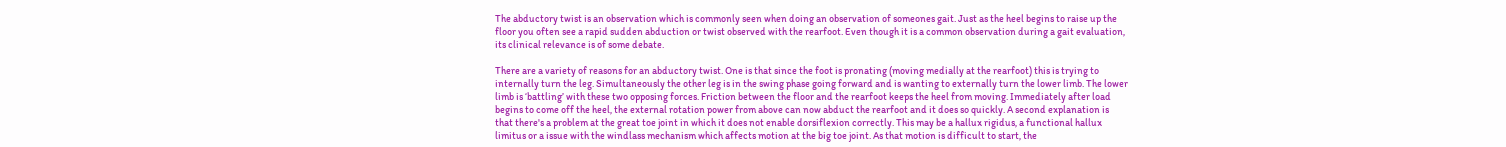The abductory twist is an observation which is commonly seen when doing an observation of someones gait. Just as the heel begins to raise up the floor you often see a rapid sudden abduction or twist observed with the rearfoot. Even though it is a common observation during a gait evaluation, its clinical relevance is of some debate.

There are a variety of reasons for an abductory twist. One is that since the foot is pronating (moving medially at the rearfoot) this is trying to internally turn the leg. Simultaneously the other leg is in the swing phase going forward and is wanting to externally turn the lower limb. The lower limb is ‘battling’ with these two opposing forces. Friction between the floor and the rearfoot keeps the heel from moving. Immediately after load begins to come off the heel, the external rotation power from above can now abduct the rearfoot and it does so quickly. A second explanation is that there's a problem at the great toe joint in which it does not enable dorsiflexion correctly. This may be a hallux rigidus, a functional hallux limitus or a issue with the windlass mechanism which affects motion at the big toe joint. As that motion is difficult to start, the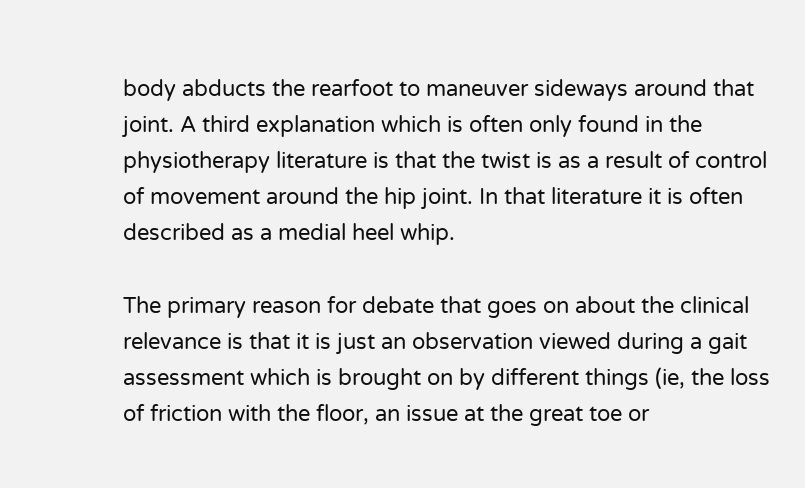body abducts the rearfoot to maneuver sideways around that joint. A third explanation which is often only found in the physiotherapy literature is that the twist is as a result of control of movement around the hip joint. In that literature it is often described as a medial heel whip.

The primary reason for debate that goes on about the clinical relevance is that it is just an observation viewed during a gait assessment which is brought on by different things (ie, the loss of friction with the floor, an issue at the great toe or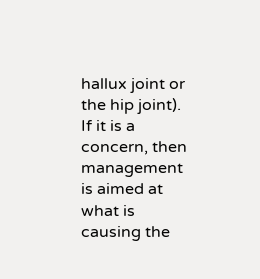hallux joint or the hip joint). If it is a concern, then management is aimed at what is causing the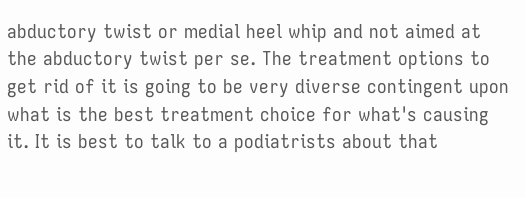abductory twist or medial heel whip and not aimed at the abductory twist per se. The treatment options to get rid of it is going to be very diverse contingent upon what is the best treatment choice for what's causing it. It is best to talk to a podiatrists about that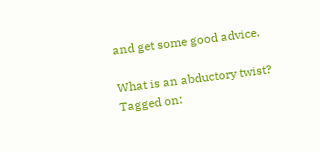and get some good advice.

What is an abductory twist?
Tagged on: